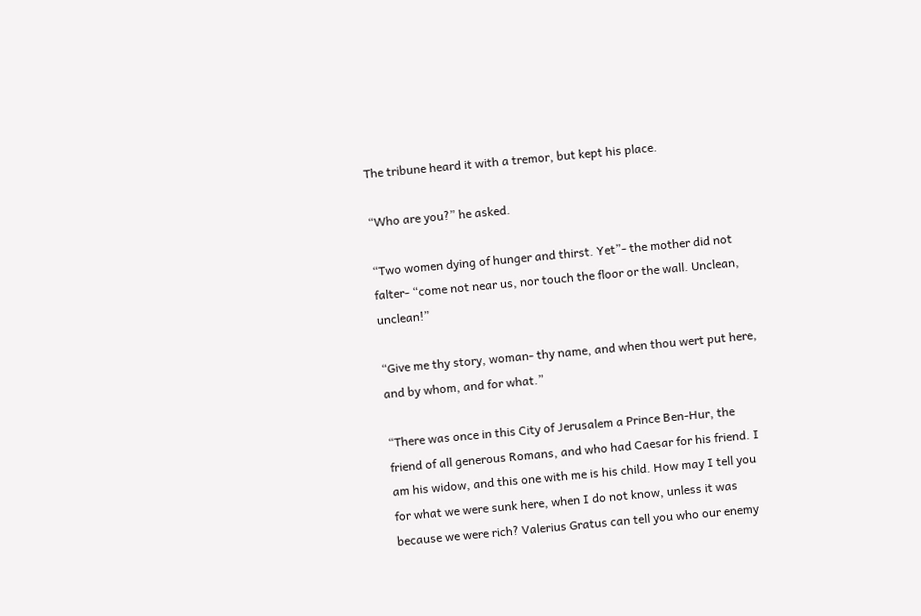The tribune heard it with a tremor, but kept his place.

“Who are you?” he asked.

“Two women dying of hunger and thirst. Yet”- the mother did not falter- “come not near us, nor touch the floor or the wall. Unclean, unclean!”

“Give me thy story, woman- thy name, and when thou wert put here, and by whom, and for what.”

“There was once in this City of Jerusalem a Prince Ben-Hur, the friend of all generous Romans, and who had Caesar for his friend. I am his widow, and this one with me is his child. How may I tell you for what we were sunk here, when I do not know, unless it was because we were rich? Valerius Gratus can tell you who our enemy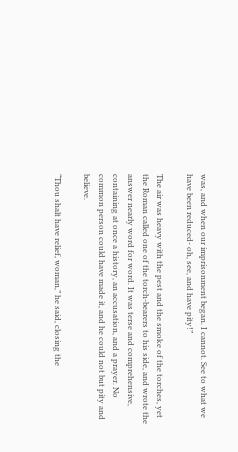was, and when our imprisonment began. I cannot. See to what we have been reduced- oh, see, and have pity!”

The air was heavy with the pest and the smoke of the torches, yet the Roman called one of the torch-bearers to his side, and wrote the answer nearly word for word. It was terse and comprehensive, containing at once a history, an accusation, and a prayer. No common person could have made it, and he could not but pity and believe.

“Thou shalt have relief, woman,” he said, closing the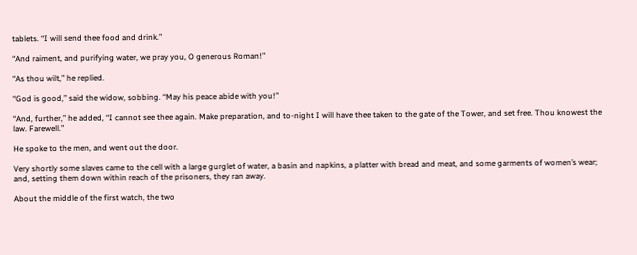tablets. “I will send thee food and drink.”

“And raiment, and purifying water, we pray you, O generous Roman!”

“As thou wilt,” he replied.

“God is good,” said the widow, sobbing. “May his peace abide with you!”

“And, further,” he added, “I cannot see thee again. Make preparation, and to-night I will have thee taken to the gate of the Tower, and set free. Thou knowest the law. Farewell.”

He spoke to the men, and went out the door.

Very shortly some slaves came to the cell with a large gurglet of water, a basin and napkins, a platter with bread and meat, and some garments of women’s wear; and, setting them down within reach of the prisoners, they ran away.

About the middle of the first watch, the two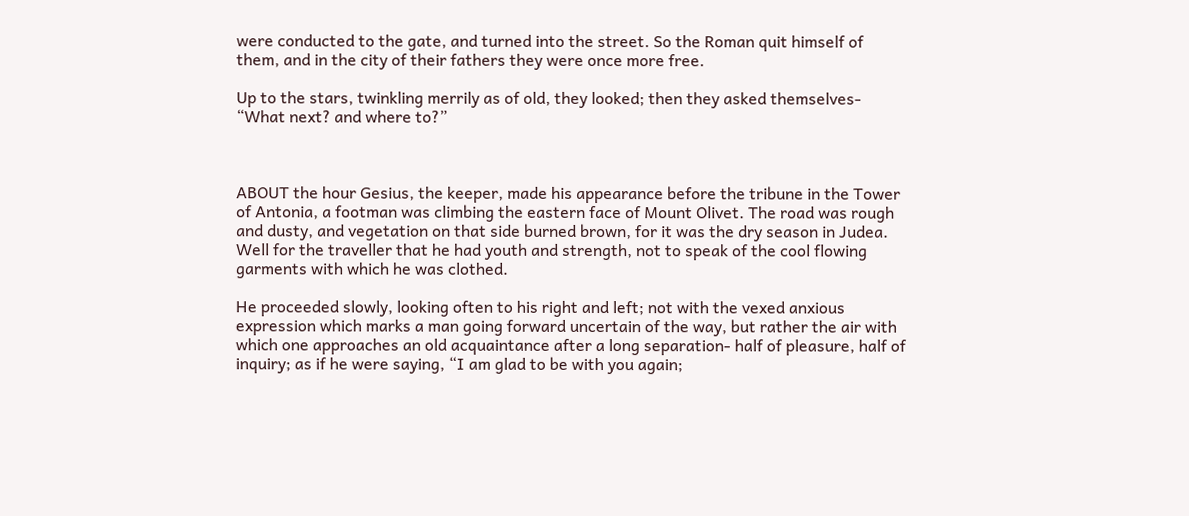were conducted to the gate, and turned into the street. So the Roman quit himself of them, and in the city of their fathers they were once more free.

Up to the stars, twinkling merrily as of old, they looked; then they asked themselves- “What next? and where to?”



ABOUT the hour Gesius, the keeper, made his appearance before the tribune in the Tower of Antonia, a footman was climbing the eastern face of Mount Olivet. The road was rough and dusty, and vegetation on that side burned brown, for it was the dry season in Judea. Well for the traveller that he had youth and strength, not to speak of the cool flowing garments with which he was clothed.

He proceeded slowly, looking often to his right and left; not with the vexed anxious expression which marks a man going forward uncertain of the way, but rather the air with which one approaches an old acquaintance after a long separation- half of pleasure, half of inquiry; as if he were saying, “I am glad to be with you again;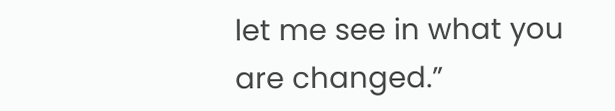let me see in what you are changed.”